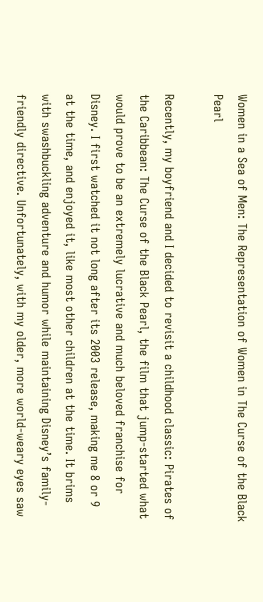Women in a Sea of Men: The Representation of Women in The Curse of the Black Pearl

Recently, my boyfriend and I decided to revisit a childhood classic: Pirates of the Caribbean: The Curse of the Black Pearl, the film that jump-started what would prove to be an extremely lucrative and much beloved franchise for Disney. I first watched it not long after its 2003 release, making me 8 or 9 at the time, and enjoyed it, like most other children at the time. It brims with swashbuckling adventure and humor while maintaining Disney’s family-friendly directive. Unfortunately, with my older, more world-weary eyes saw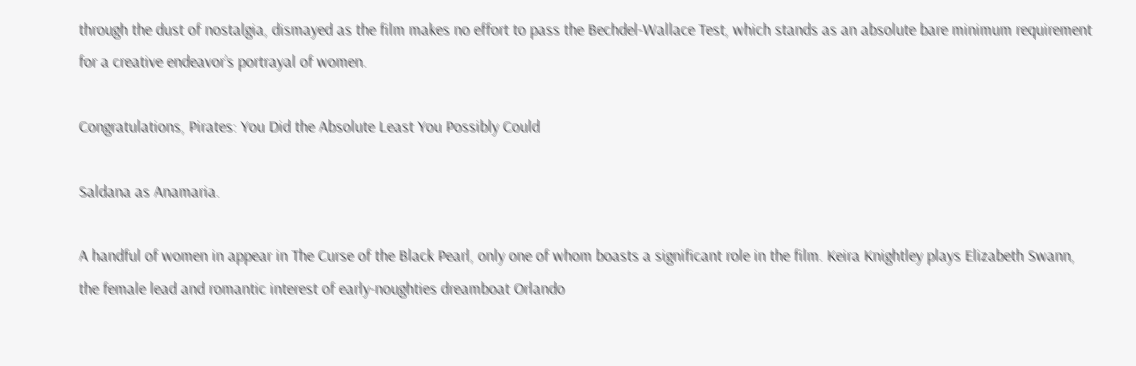through the dust of nostalgia, dismayed as the film makes no effort to pass the Bechdel-Wallace Test, which stands as an absolute bare minimum requirement for a creative endeavor’s portrayal of women.

Congratulations, Pirates: You Did the Absolute Least You Possibly Could

Saldana as Anamaria.

A handful of women in appear in The Curse of the Black Pearl, only one of whom boasts a significant role in the film. Keira Knightley plays Elizabeth Swann, the female lead and romantic interest of early-noughties dreamboat Orlando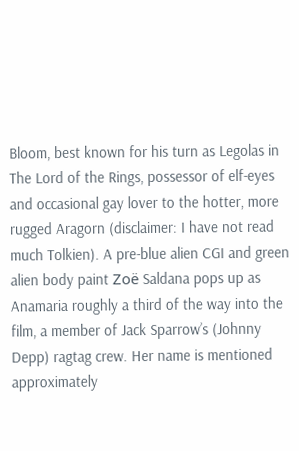Bloom, best known for his turn as Legolas in The Lord of the Rings, possessor of elf-eyes and occasional gay lover to the hotter, more rugged Aragorn (disclaimer: I have not read much Tolkien). A pre-blue alien CGI and green alien body paint Zoë Saldana pops up as Anamaria roughly a third of the way into the film, a member of Jack Sparrow’s (Johnny Depp) ragtag crew. Her name is mentioned approximately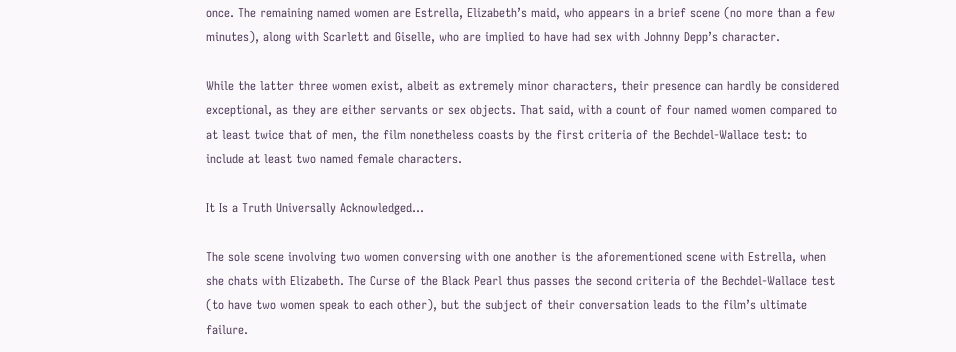once. The remaining named women are Estrella, Elizabeth’s maid, who appears in a brief scene (no more than a few minutes), along with Scarlett and Giselle, who are implied to have had sex with Johnny Depp’s character.

While the latter three women exist, albeit as extremely minor characters, their presence can hardly be considered exceptional, as they are either servants or sex objects. That said, with a count of four named women compared to at least twice that of men, the film nonetheless coasts by the first criteria of the Bechdel-Wallace test: to include at least two named female characters.

It Is a Truth Universally Acknowledged…

The sole scene involving two women conversing with one another is the aforementioned scene with Estrella, when she chats with Elizabeth. The Curse of the Black Pearl thus passes the second criteria of the Bechdel-Wallace test (to have two women speak to each other), but the subject of their conversation leads to the film’s ultimate failure.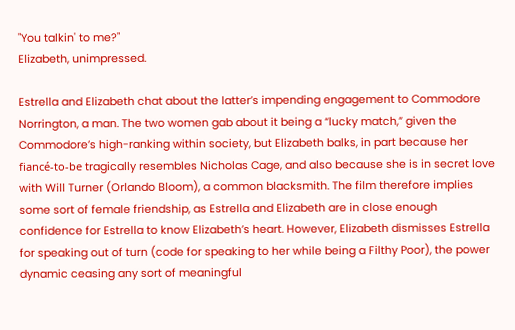"You talkin' to me?"
Elizabeth, unimpressed.

Estrella and Elizabeth chat about the latter’s impending engagement to Commodore Norrington, a man. The two women gab about it being a “lucky match,” given the Commodore’s high-ranking within society, but Elizabeth balks, in part because her fiancé-to-be tragically resembles Nicholas Cage, and also because she is in secret love with Will Turner (Orlando Bloom), a common blacksmith. The film therefore implies some sort of female friendship, as Estrella and Elizabeth are in close enough confidence for Estrella to know Elizabeth’s heart. However, Elizabeth dismisses Estrella for speaking out of turn (code for speaking to her while being a Filthy Poor), the power dynamic ceasing any sort of meaningful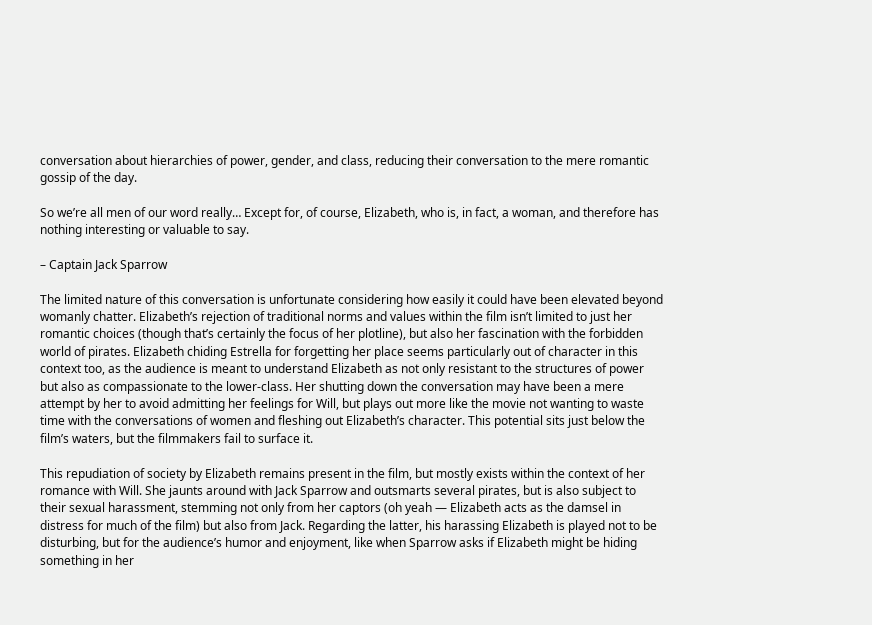conversation about hierarchies of power, gender, and class, reducing their conversation to the mere romantic gossip of the day.

So we’re all men of our word really… Except for, of course, Elizabeth, who is, in fact, a woman, and therefore has nothing interesting or valuable to say.

– Captain Jack Sparrow

The limited nature of this conversation is unfortunate considering how easily it could have been elevated beyond womanly chatter. Elizabeth’s rejection of traditional norms and values within the film isn’t limited to just her romantic choices (though that’s certainly the focus of her plotline), but also her fascination with the forbidden world of pirates. Elizabeth chiding Estrella for forgetting her place seems particularly out of character in this context too, as the audience is meant to understand Elizabeth as not only resistant to the structures of power but also as compassionate to the lower-class. Her shutting down the conversation may have been a mere attempt by her to avoid admitting her feelings for Will, but plays out more like the movie not wanting to waste time with the conversations of women and fleshing out Elizabeth’s character. This potential sits just below the film’s waters, but the filmmakers fail to surface it.

This repudiation of society by Elizabeth remains present in the film, but mostly exists within the context of her romance with Will. She jaunts around with Jack Sparrow and outsmarts several pirates, but is also subject to their sexual harassment, stemming not only from her captors (oh yeah — Elizabeth acts as the damsel in distress for much of the film) but also from Jack. Regarding the latter, his harassing Elizabeth is played not to be disturbing, but for the audience’s humor and enjoyment, like when Sparrow asks if Elizabeth might be hiding something in her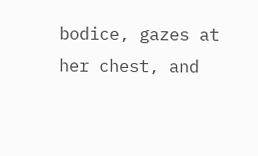bodice, gazes at her chest, and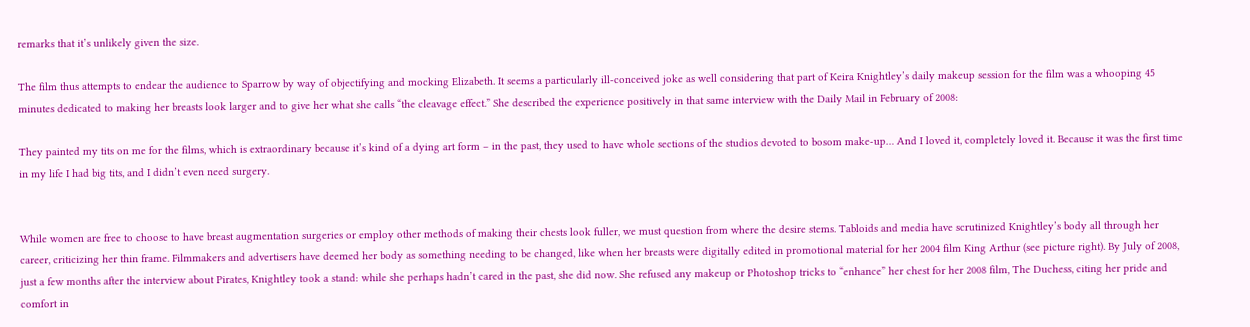remarks that it’s unlikely given the size.

The film thus attempts to endear the audience to Sparrow by way of objectifying and mocking Elizabeth. It seems a particularly ill-conceived joke as well considering that part of Keira Knightley’s daily makeup session for the film was a whooping 45 minutes dedicated to making her breasts look larger and to give her what she calls “the cleavage effect.” She described the experience positively in that same interview with the Daily Mail in February of 2008:

They painted my tits on me for the films, which is extraordinary because it’s kind of a dying art form – in the past, they used to have whole sections of the studios devoted to bosom make-up… And I loved it, completely loved it. Because it was the first time in my life I had big tits, and I didn’t even need surgery.


While women are free to choose to have breast augmentation surgeries or employ other methods of making their chests look fuller, we must question from where the desire stems. Tabloids and media have scrutinized Knightley’s body all through her career, criticizing her thin frame. Filmmakers and advertisers have deemed her body as something needing to be changed, like when her breasts were digitally edited in promotional material for her 2004 film King Arthur (see picture right). By July of 2008, just a few months after the interview about Pirates, Knightley took a stand: while she perhaps hadn’t cared in the past, she did now. She refused any makeup or Photoshop tricks to “enhance” her chest for her 2008 film, The Duchess, citing her pride and comfort in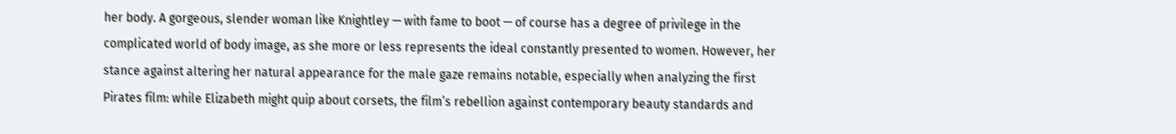her body. A gorgeous, slender woman like Knightley — with fame to boot — of course has a degree of privilege in the complicated world of body image, as she more or less represents the ideal constantly presented to women. However, her stance against altering her natural appearance for the male gaze remains notable, especially when analyzing the first Pirates film: while Elizabeth might quip about corsets, the film’s rebellion against contemporary beauty standards and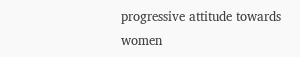progressive attitude towards women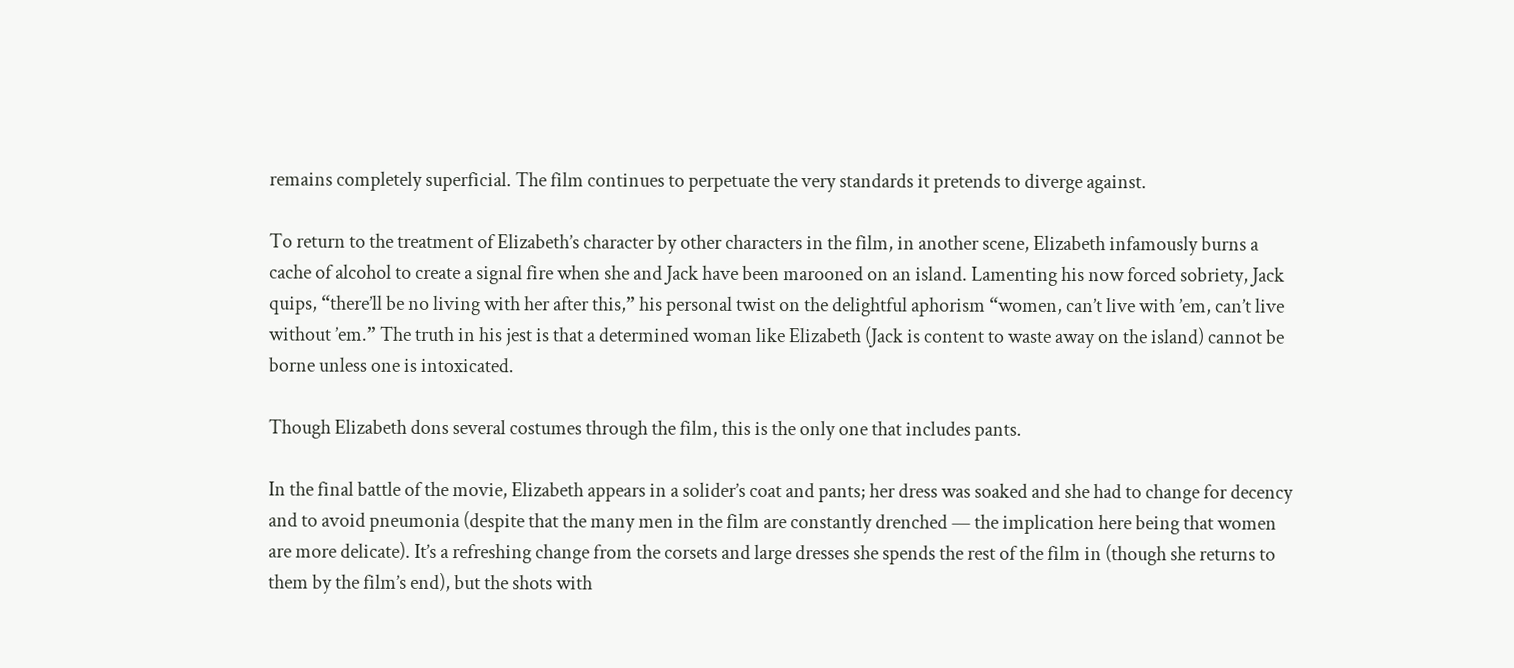remains completely superficial. The film continues to perpetuate the very standards it pretends to diverge against.

To return to the treatment of Elizabeth’s character by other characters in the film, in another scene, Elizabeth infamously burns a cache of alcohol to create a signal fire when she and Jack have been marooned on an island. Lamenting his now forced sobriety, Jack quips, “there’ll be no living with her after this,” his personal twist on the delightful aphorism “women, can’t live with ’em, can’t live without ’em.” The truth in his jest is that a determined woman like Elizabeth (Jack is content to waste away on the island) cannot be borne unless one is intoxicated.

Though Elizabeth dons several costumes through the film, this is the only one that includes pants.

In the final battle of the movie, Elizabeth appears in a solider’s coat and pants; her dress was soaked and she had to change for decency and to avoid pneumonia (despite that the many men in the film are constantly drenched — the implication here being that women are more delicate). It’s a refreshing change from the corsets and large dresses she spends the rest of the film in (though she returns to them by the film’s end), but the shots with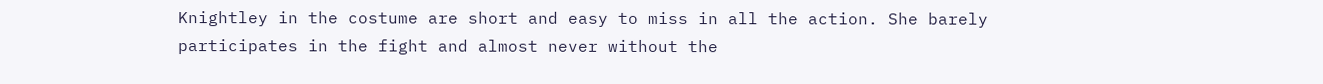Knightley in the costume are short and easy to miss in all the action. She barely participates in the fight and almost never without the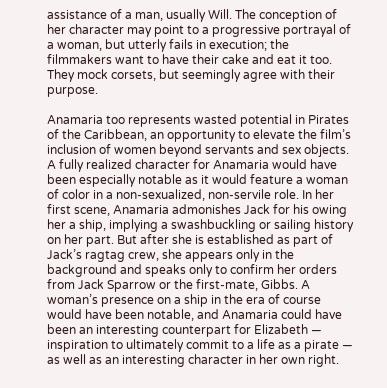assistance of a man, usually Will. The conception of her character may point to a progressive portrayal of a woman, but utterly fails in execution; the filmmakers want to have their cake and eat it too. They mock corsets, but seemingly agree with their purpose.

Anamaria too represents wasted potential in Pirates of the Caribbean, an opportunity to elevate the film’s inclusion of women beyond servants and sex objects. A fully realized character for Anamaria would have been especially notable as it would feature a woman of color in a non-sexualized, non-servile role. In her first scene, Anamaria admonishes Jack for his owing her a ship, implying a swashbuckling or sailing history on her part. But after she is established as part of Jack’s ragtag crew, she appears only in the background and speaks only to confirm her orders from Jack Sparrow or the first-mate, Gibbs. A woman’s presence on a ship in the era of course would have been notable, and Anamaria could have been an interesting counterpart for Elizabeth — inspiration to ultimately commit to a life as a pirate — as well as an interesting character in her own right.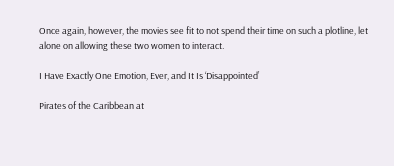Once again, however, the movies see fit to not spend their time on such a plotline, let alone on allowing these two women to interact.

I Have Exactly One Emotion, Ever, and It Is ‘Disappointed’

Pirates of the Caribbean at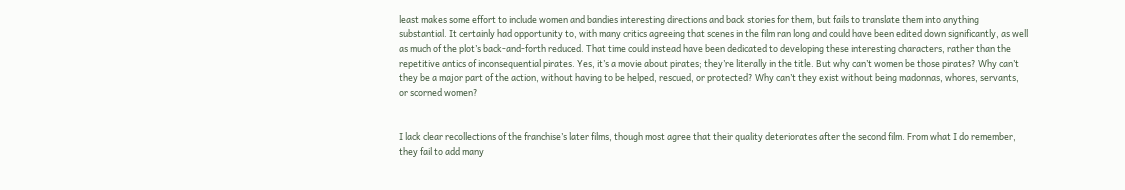least makes some effort to include women and bandies interesting directions and back stories for them, but fails to translate them into anything substantial. It certainly had opportunity to, with many critics agreeing that scenes in the film ran long and could have been edited down significantly, as well as much of the plot’s back-and-forth reduced. That time could instead have been dedicated to developing these interesting characters, rather than the repetitive antics of inconsequential pirates. Yes, it’s a movie about pirates; they’re literally in the title. But why can’t women be those pirates? Why can’t they be a major part of the action, without having to be helped, rescued, or protected? Why can’t they exist without being madonnas, whores, servants, or scorned women?


I lack clear recollections of the franchise’s later films, though most agree that their quality deteriorates after the second film. From what I do remember, they fail to add many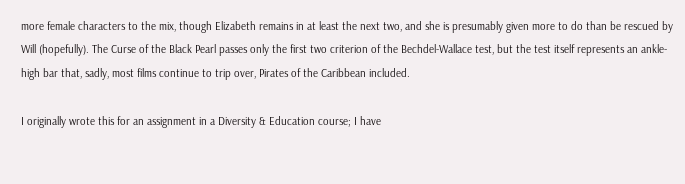more female characters to the mix, though Elizabeth remains in at least the next two, and she is presumably given more to do than be rescued by Will (hopefully). The Curse of the Black Pearl passes only the first two criterion of the Bechdel-Wallace test, but the test itself represents an ankle-high bar that, sadly, most films continue to trip over, Pirates of the Caribbean included.

I originally wrote this for an assignment in a Diversity & Education course; I have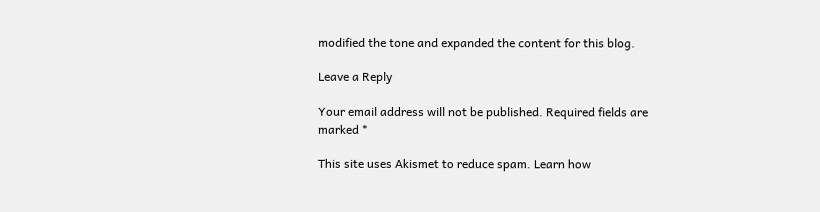modified the tone and expanded the content for this blog.

Leave a Reply

Your email address will not be published. Required fields are marked *

This site uses Akismet to reduce spam. Learn how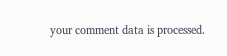your comment data is processed.